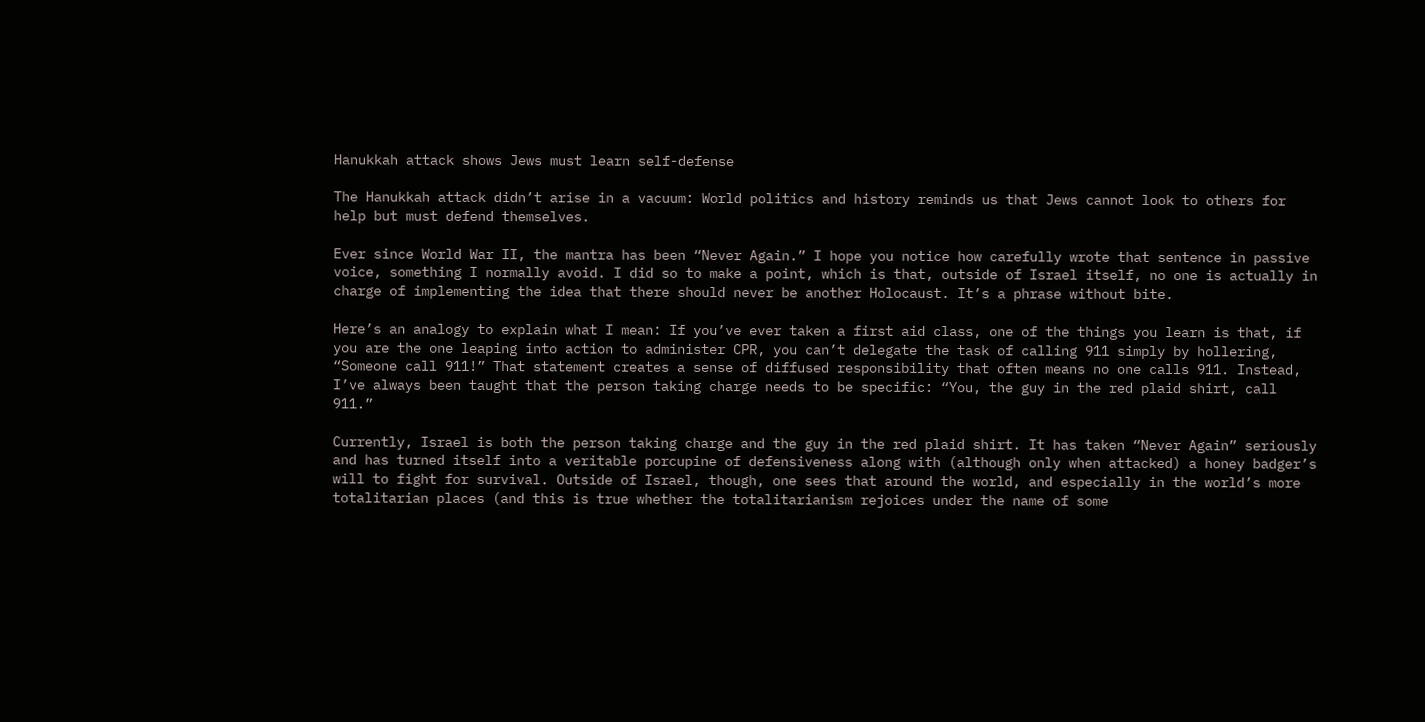Hanukkah attack shows Jews must learn self-defense

The Hanukkah attack didn’t arise in a vacuum: World politics and history reminds us that Jews cannot look to others for help but must defend themselves.

Ever since World War II, the mantra has been “Never Again.” I hope you notice how carefully wrote that sentence in passive voice, something I normally avoid. I did so to make a point, which is that, outside of Israel itself, no one is actually in charge of implementing the idea that there should never be another Holocaust. It’s a phrase without bite.

Here’s an analogy to explain what I mean: If you’ve ever taken a first aid class, one of the things you learn is that, if you are the one leaping into action to administer CPR, you can’t delegate the task of calling 911 simply by hollering, “Someone call 911!” That statement creates a sense of diffused responsibility that often means no one calls 911. Instead, I’ve always been taught that the person taking charge needs to be specific: “You, the guy in the red plaid shirt, call 911.”

Currently, Israel is both the person taking charge and the guy in the red plaid shirt. It has taken “Never Again” seriously and has turned itself into a veritable porcupine of defensiveness along with (although only when attacked) a honey badger’s will to fight for survival. Outside of Israel, though, one sees that around the world, and especially in the world’s more totalitarian places (and this is true whether the totalitarianism rejoices under the name of some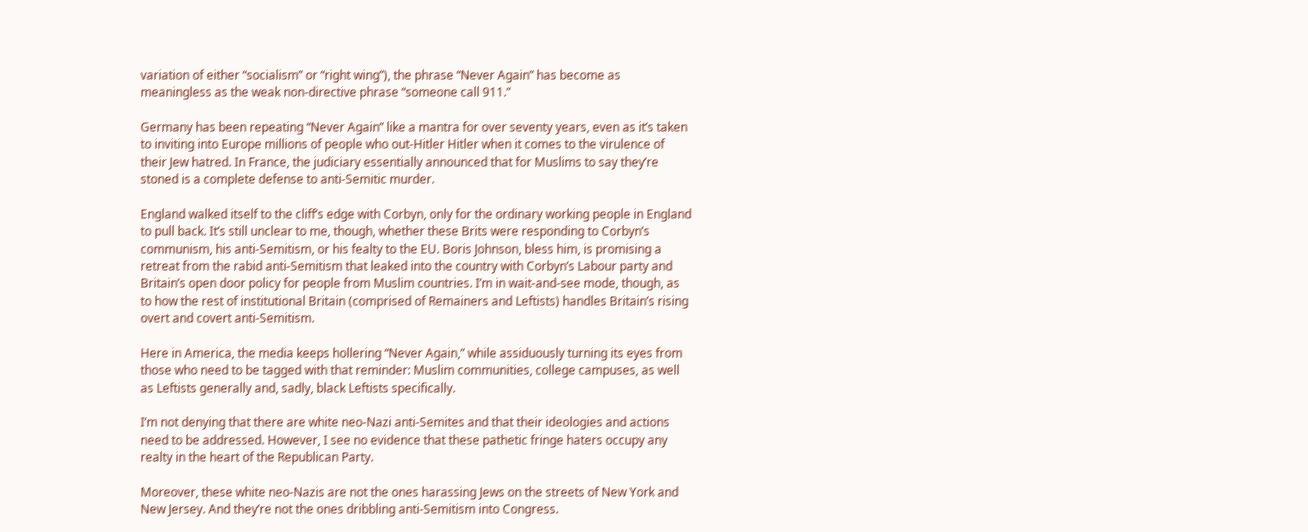variation of either “socialism” or “right wing”), the phrase “Never Again” has become as meaningless as the weak non-directive phrase “someone call 911.”

Germany has been repeating “Never Again” like a mantra for over seventy years, even as it’s taken to inviting into Europe millions of people who out-Hitler Hitler when it comes to the virulence of their Jew hatred. In France, the judiciary essentially announced that for Muslims to say they’re stoned is a complete defense to anti-Semitic murder.

England walked itself to the cliff’s edge with Corbyn, only for the ordinary working people in England to pull back. It’s still unclear to me, though, whether these Brits were responding to Corbyn’s communism, his anti-Semitism, or his fealty to the EU. Boris Johnson, bless him, is promising a retreat from the rabid anti-Semitism that leaked into the country with Corbyn’s Labour party and Britain’s open door policy for people from Muslim countries. I’m in wait-and-see mode, though, as to how the rest of institutional Britain (comprised of Remainers and Leftists) handles Britain’s rising overt and covert anti-Semitism.

Here in America, the media keeps hollering “Never Again,” while assiduously turning its eyes from those who need to be tagged with that reminder: Muslim communities, college campuses, as well as Leftists generally and, sadly, black Leftists specifically.

I’m not denying that there are white neo-Nazi anti-Semites and that their ideologies and actions need to be addressed. However, I see no evidence that these pathetic fringe haters occupy any realty in the heart of the Republican Party.

Moreover, these white neo-Nazis are not the ones harassing Jews on the streets of New York and New Jersey. And they’re not the ones dribbling anti-Semitism into Congress.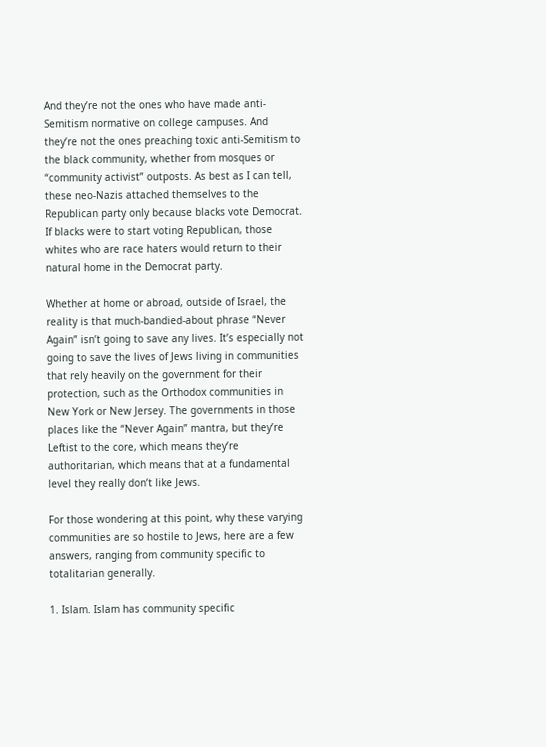And they’re not the ones who have made anti-Semitism normative on college campuses. And they’re not the ones preaching toxic anti-Semitism to the black community, whether from mosques or “community activist” outposts. As best as I can tell, these neo-Nazis attached themselves to the Republican party only because blacks vote Democrat. If blacks were to start voting Republican, those whites who are race haters would return to their natural home in the Democrat party.

Whether at home or abroad, outside of Israel, the reality is that much-bandied-about phrase “Never Again” isn’t going to save any lives. It’s especially not going to save the lives of Jews living in communities that rely heavily on the government for their protection, such as the Orthodox communities in New York or New Jersey. The governments in those places like the “Never Again” mantra, but they’re Leftist to the core, which means they’re authoritarian, which means that at a fundamental level they really don’t like Jews.

For those wondering at this point, why these varying communities are so hostile to Jews, here are a few answers, ranging from community specific to totalitarian generally.

1. Islam. Islam has community specific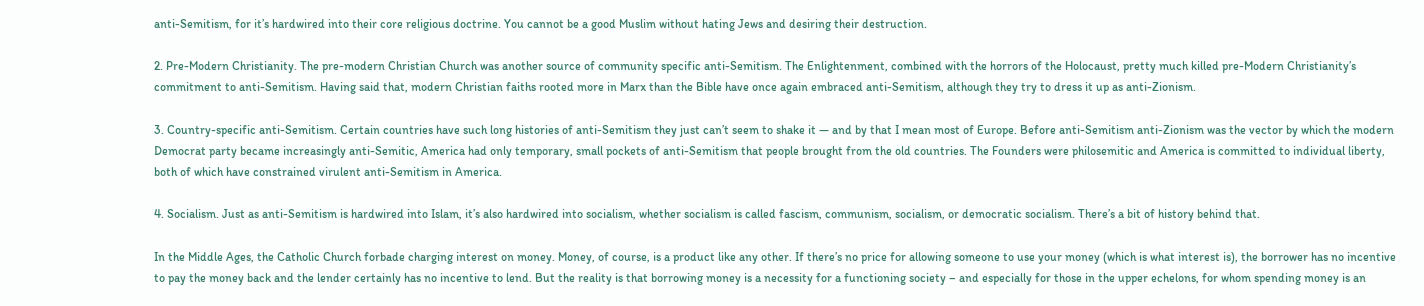anti-Semitism, for it’s hardwired into their core religious doctrine. You cannot be a good Muslim without hating Jews and desiring their destruction.

2. Pre-Modern Christianity. The pre-modern Christian Church was another source of community specific anti-Semitism. The Enlightenment, combined with the horrors of the Holocaust, pretty much killed pre-Modern Christianity’s commitment to anti-Semitism. Having said that, modern Christian faiths rooted more in Marx than the Bible have once again embraced anti-Semitism, although they try to dress it up as anti-Zionism.

3. Country-specific anti-Semitism. Certain countries have such long histories of anti-Semitism they just can’t seem to shake it — and by that I mean most of Europe. Before anti-Semitism anti-Zionism was the vector by which the modern Democrat party became increasingly anti-Semitic, America had only temporary, small pockets of anti-Semitism that people brought from the old countries. The Founders were philosemitic and America is committed to individual liberty, both of which have constrained virulent anti-Semitism in America.

4. Socialism. Just as anti-Semitism is hardwired into Islam, it’s also hardwired into socialism, whether socialism is called fascism, communism, socialism, or democratic socialism. There’s a bit of history behind that.

In the Middle Ages, the Catholic Church forbade charging interest on money. Money, of course, is a product like any other. If there’s no price for allowing someone to use your money (which is what interest is), the borrower has no incentive to pay the money back and the lender certainly has no incentive to lend. But the reality is that borrowing money is a necessity for a functioning society – and especially for those in the upper echelons, for whom spending money is an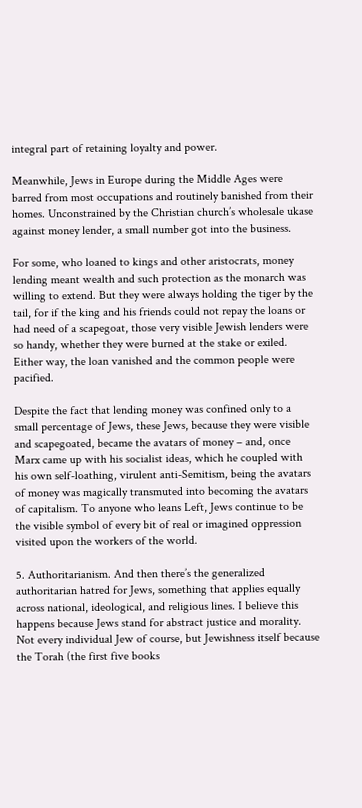integral part of retaining loyalty and power.

Meanwhile, Jews in Europe during the Middle Ages were barred from most occupations and routinely banished from their homes. Unconstrained by the Christian church’s wholesale ukase against money lender, a small number got into the business.

For some, who loaned to kings and other aristocrats, money lending meant wealth and such protection as the monarch was willing to extend. But they were always holding the tiger by the tail, for if the king and his friends could not repay the loans or had need of a scapegoat, those very visible Jewish lenders were so handy, whether they were burned at the stake or exiled. Either way, the loan vanished and the common people were pacified.

Despite the fact that lending money was confined only to a small percentage of Jews, these Jews, because they were visible and scapegoated, became the avatars of money – and, once Marx came up with his socialist ideas, which he coupled with his own self-loathing, virulent anti-Semitism, being the avatars of money was magically transmuted into becoming the avatars of capitalism. To anyone who leans Left, Jews continue to be the visible symbol of every bit of real or imagined oppression visited upon the workers of the world.

5. Authoritarianism. And then there’s the generalized authoritarian hatred for Jews, something that applies equally across national, ideological, and religious lines. I believe this happens because Jews stand for abstract justice and morality. Not every individual Jew of course, but Jewishness itself because the Torah (the first five books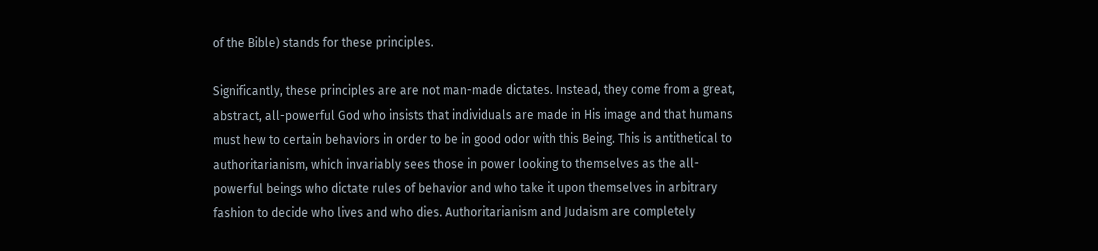of the Bible) stands for these principles.

Significantly, these principles are are not man-made dictates. Instead, they come from a great, abstract, all-powerful God who insists that individuals are made in His image and that humans must hew to certain behaviors in order to be in good odor with this Being. This is antithetical to authoritarianism, which invariably sees those in power looking to themselves as the all-powerful beings who dictate rules of behavior and who take it upon themselves in arbitrary fashion to decide who lives and who dies. Authoritarianism and Judaism are completely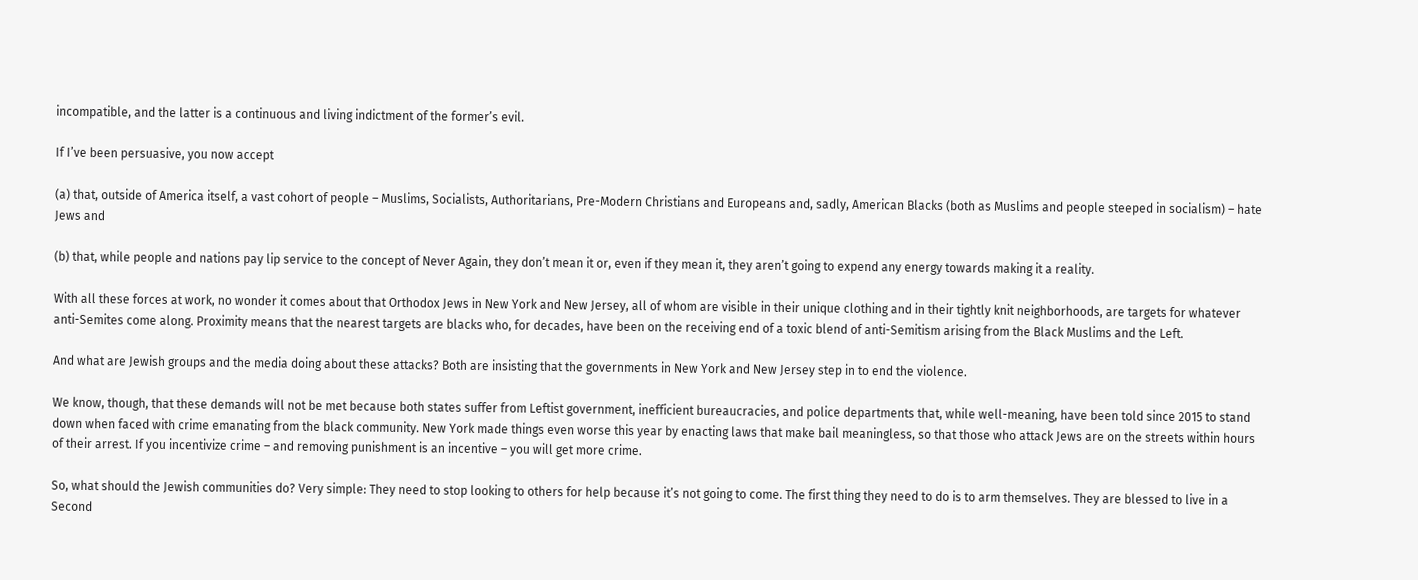incompatible, and the latter is a continuous and living indictment of the former’s evil.

If I’ve been persuasive, you now accept

(a) that, outside of America itself, a vast cohort of people – Muslims, Socialists, Authoritarians, Pre-Modern Christians and Europeans and, sadly, American Blacks (both as Muslims and people steeped in socialism) – hate Jews and

(b) that, while people and nations pay lip service to the concept of Never Again, they don’t mean it or, even if they mean it, they aren’t going to expend any energy towards making it a reality.

With all these forces at work, no wonder it comes about that Orthodox Jews in New York and New Jersey, all of whom are visible in their unique clothing and in their tightly knit neighborhoods, are targets for whatever anti-Semites come along. Proximity means that the nearest targets are blacks who, for decades, have been on the receiving end of a toxic blend of anti-Semitism arising from the Black Muslims and the Left.

And what are Jewish groups and the media doing about these attacks? Both are insisting that the governments in New York and New Jersey step in to end the violence.

We know, though, that these demands will not be met because both states suffer from Leftist government, inefficient bureaucracies, and police departments that, while well-meaning, have been told since 2015 to stand down when faced with crime emanating from the black community. New York made things even worse this year by enacting laws that make bail meaningless, so that those who attack Jews are on the streets within hours of their arrest. If you incentivize crime – and removing punishment is an incentive – you will get more crime.

So, what should the Jewish communities do? Very simple: They need to stop looking to others for help because it’s not going to come. The first thing they need to do is to arm themselves. They are blessed to live in a Second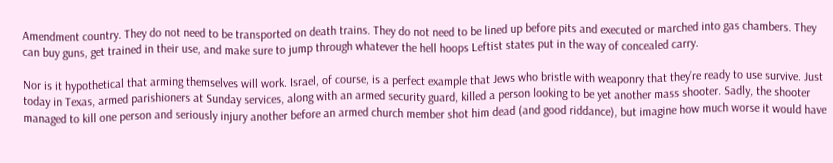Amendment country. They do not need to be transported on death trains. They do not need to be lined up before pits and executed or marched into gas chambers. They can buy guns, get trained in their use, and make sure to jump through whatever the hell hoops Leftist states put in the way of concealed carry.

Nor is it hypothetical that arming themselves will work. Israel, of course, is a perfect example that Jews who bristle with weaponry that they’re ready to use survive. Just today in Texas, armed parishioners at Sunday services, along with an armed security guard, killed a person looking to be yet another mass shooter. Sadly, the shooter managed to kill one person and seriously injury another before an armed church member shot him dead (and good riddance), but imagine how much worse it would have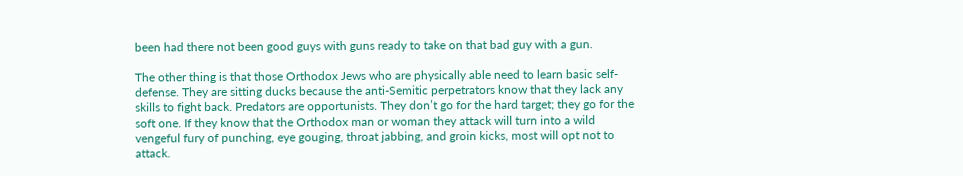been had there not been good guys with guns ready to take on that bad guy with a gun.

The other thing is that those Orthodox Jews who are physically able need to learn basic self-defense. They are sitting ducks because the anti-Semitic perpetrators know that they lack any skills to fight back. Predators are opportunists. They don’t go for the hard target; they go for the soft one. If they know that the Orthodox man or woman they attack will turn into a wild vengeful fury of punching, eye gouging, throat jabbing, and groin kicks, most will opt not to attack.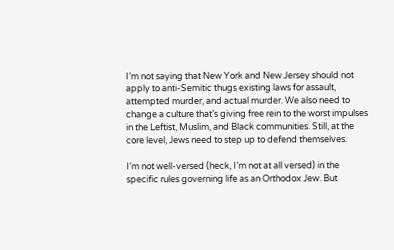I’m not saying that New York and New Jersey should not apply to anti-Semitic thugs existing laws for assault, attempted murder, and actual murder. We also need to change a culture that’s giving free rein to the worst impulses in the Leftist, Muslim, and Black communities. Still, at the core level, Jews need to step up to defend themselves.

I’m not well-versed (heck, I’m not at all versed) in the specific rules governing life as an Orthodox Jew. But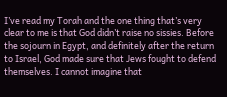I’ve read my Torah and the one thing that’s very clear to me is that God didn’t raise no sissies. Before the sojourn in Egypt, and definitely after the return to Israel, God made sure that Jews fought to defend themselves. I cannot imagine that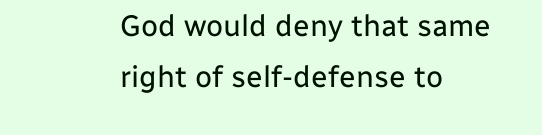God would deny that same right of self-defense to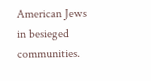American Jews in besieged communities.